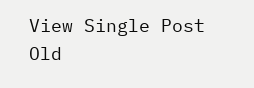View Single Post
Old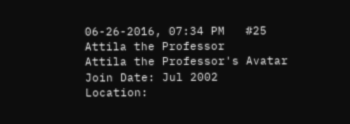06-26-2016, 07:34 PM   #25
Attila the Professor
Attila the Professor's Avatar
Join Date: Jul 2002
Location: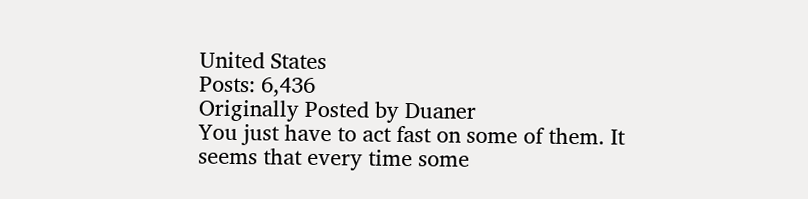United States
Posts: 6,436
Originally Posted by Duaner
You just have to act fast on some of them. It seems that every time some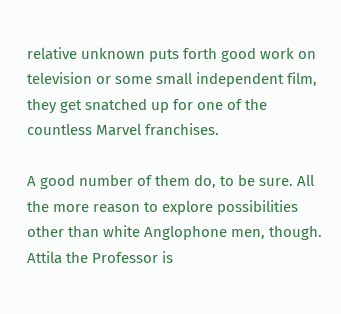relative unknown puts forth good work on television or some small independent film, they get snatched up for one of the countless Marvel franchises.

A good number of them do, to be sure. All the more reason to explore possibilities other than white Anglophone men, though.
Attila the Professor is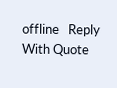offline   Reply With Quote